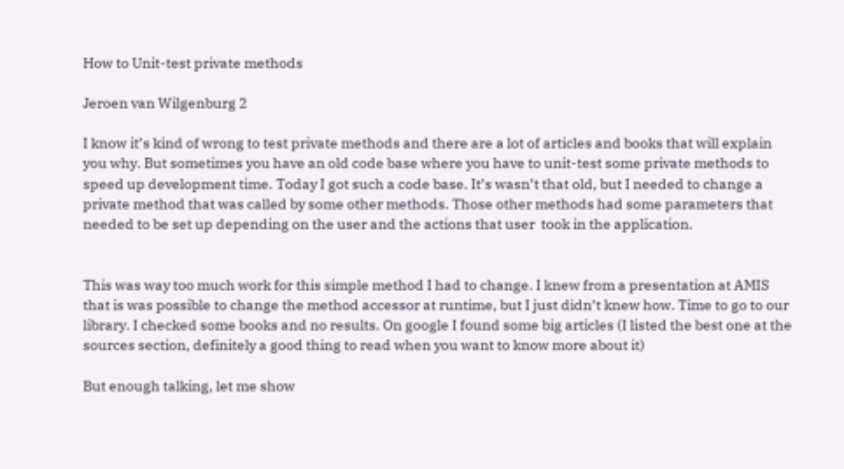How to Unit-test private methods

Jeroen van Wilgenburg 2

I know it’s kind of wrong to test private methods and there are a lot of articles and books that will explain you why. But sometimes you have an old code base where you have to unit-test some private methods to speed up development time. Today I got such a code base. It’s wasn’t that old, but I needed to change a private method that was called by some other methods. Those other methods had some parameters that needed to be set up depending on the user and the actions that user  took in the application.


This was way too much work for this simple method I had to change. I knew from a presentation at AMIS that is was possible to change the method accessor at runtime, but I just didn’t knew how. Time to go to our library. I checked some books and no results. On google I found some big articles (I listed the best one at the sources section, definitely a good thing to read when you want to know more about it)

But enough talking, let me show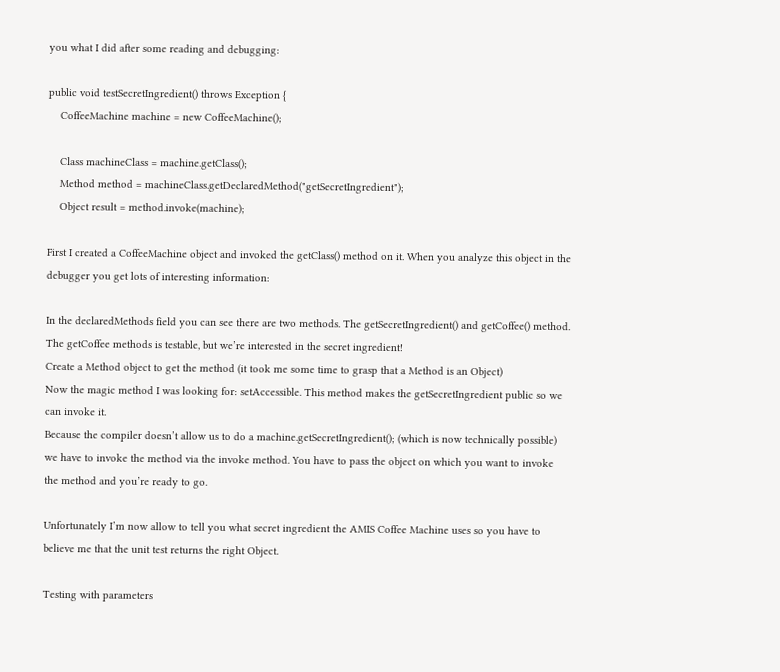you what I did after some reading and debugging:

public void testSecretIngredient() throws Exception {
    CoffeeMachine machine = new CoffeeMachine();

    Class machineClass = machine.getClass();
    Method method = machineClass.getDeclaredMethod("getSecretIngredient");
    Object result = method.invoke(machine);

First I created a CoffeeMachine object and invoked the getClass() method on it. When you analyze this object in the debugger you get lots of interesting information:

In the declaredMethods field you can see there are two methods. The getSecretIngredient() and getCoffee() method. The getCoffee methods is testable, but we’re interested in the secret ingredient!
Create a Method object to get the method (it took me some time to grasp that a Method is an Object)
Now the magic method I was looking for: setAccessible. This method makes the getSecretIngredient public so we can invoke it.
Because the compiler doesn’t allow us to do a machine.getSecretIngredient(); (which is now technically possible) we have to invoke the method via the invoke method. You have to pass the object on which you want to invoke the method and you’re ready to go.

Unfortunately I’m now allow to tell you what secret ingredient the AMIS Coffee Machine uses so you have to believe me that the unit test returns the right Object.

Testing with parameters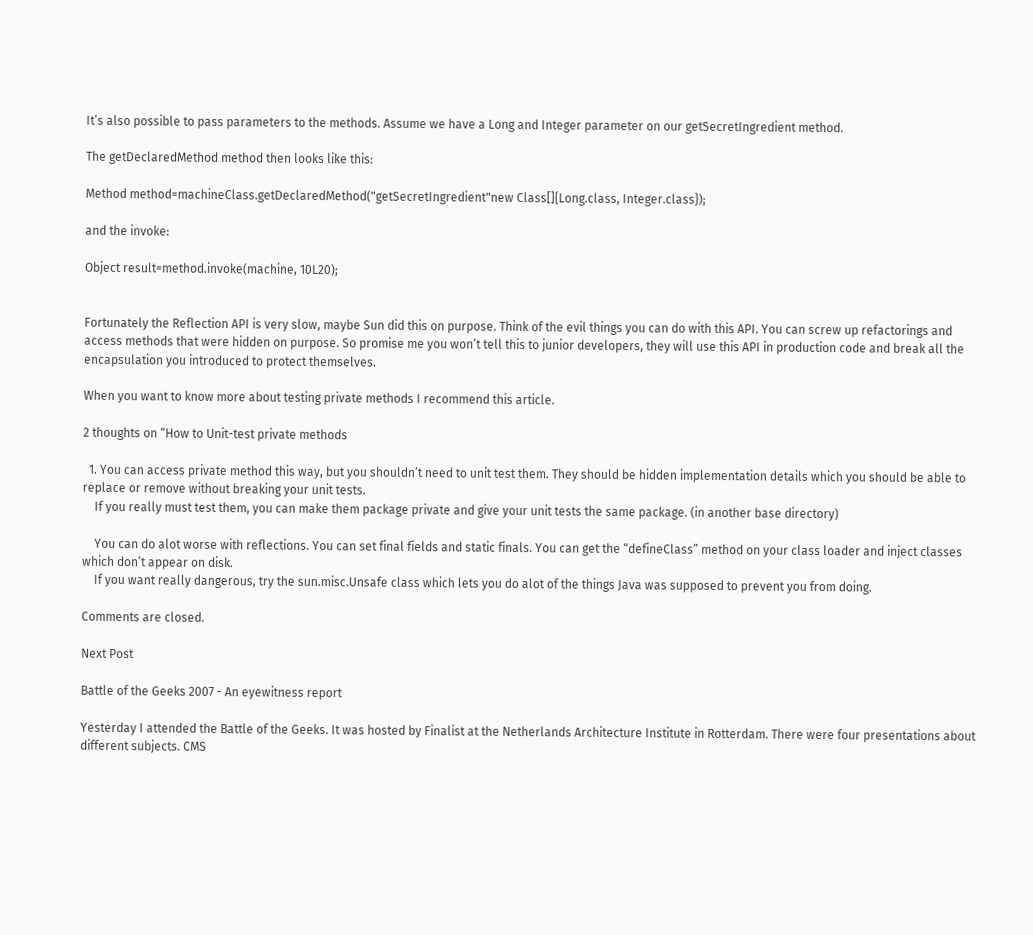It’s also possible to pass parameters to the methods. Assume we have a Long and Integer parameter on our getSecretIngredient method.

The getDeclaredMethod method then looks like this:

Method method=machineClass.getDeclaredMethod("getSecretIngredient"new Class[]{Long.class, Integer.class});

and the invoke:

Object result=method.invoke(machine, 10L20);


Fortunately the Reflection API is very slow, maybe Sun did this on purpose. Think of the evil things you can do with this API. You can screw up refactorings and access methods that were hidden on purpose. So promise me you won’t tell this to junior developers, they will use this API in production code and break all the encapsulation you introduced to protect themselves.

When you want to know more about testing private methods I recommend this article.

2 thoughts on “How to Unit-test private methods

  1. You can access private method this way, but you shouldn’t need to unit test them. They should be hidden implementation details which you should be able to replace or remove without breaking your unit tests.
    If you really must test them, you can make them package private and give your unit tests the same package. (in another base directory)

    You can do alot worse with reflections. You can set final fields and static finals. You can get the “defineClass” method on your class loader and inject classes which don’t appear on disk.
    If you want really dangerous, try the sun.misc.Unsafe class which lets you do alot of the things Java was supposed to prevent you from doing.

Comments are closed.

Next Post

Battle of the Geeks 2007 - An eyewitness report

Yesterday I attended the Battle of the Geeks. It was hosted by Finalist at the Netherlands Architecture Institute in Rotterdam. There were four presentations about different subjects. CMS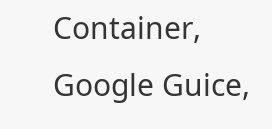Container, Google Guice,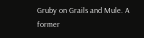Gruby on Grails and Mule. A former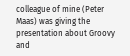colleague of mine (Peter Maas) was giving the presentation about Groovy and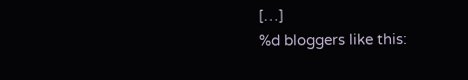[…]
%d bloggers like this: